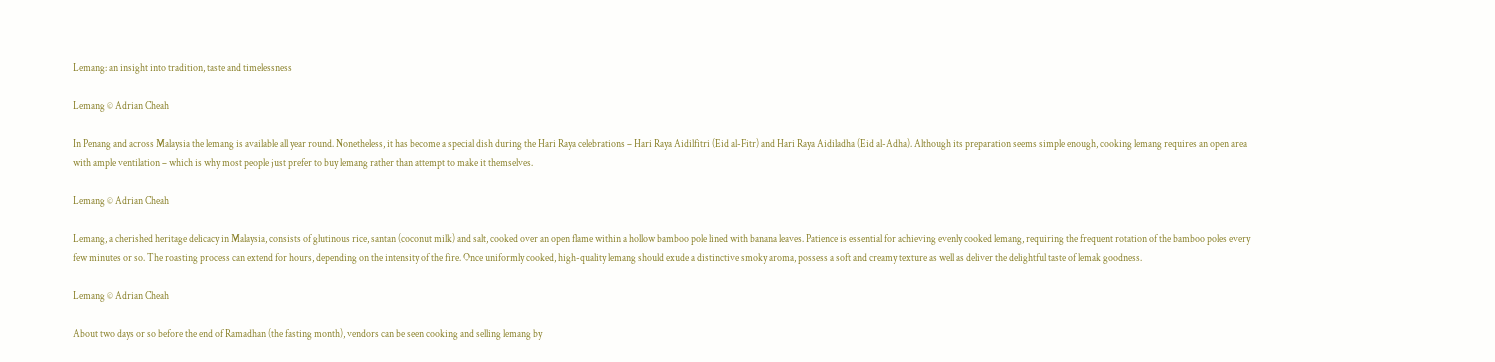Lemang: an insight into tradition, taste and timelessness

Lemang © Adrian Cheah

In Penang and across Malaysia the lemang is available all year round. Nonetheless, it has become a special dish during the Hari Raya celebrations – Hari Raya Aidilfitri (Eid al-Fitr) and Hari Raya Aidiladha (Eid al-Adha). Although its preparation seems simple enough, cooking lemang requires an open area with ample ventilation – which is why most people just prefer to buy lemang rather than attempt to make it themselves.

Lemang © Adrian Cheah

Lemang, a cherished heritage delicacy in Malaysia, consists of glutinous rice, santan (coconut milk) and salt, cooked over an open flame within a hollow bamboo pole lined with banana leaves. Patience is essential for achieving evenly cooked lemang, requiring the frequent rotation of the bamboo poles every few minutes or so. The roasting process can extend for hours, depending on the intensity of the fire. Once uniformly cooked, high-quality lemang should exude a distinctive smoky aroma, possess a soft and creamy texture as well as deliver the delightful taste of lemak goodness.

Lemang © Adrian Cheah

About two days or so before the end of Ramadhan (the fasting month), vendors can be seen cooking and selling lemang by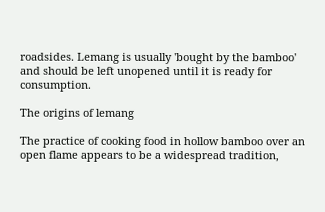roadsides. Lemang is usually 'bought by the bamboo' and should be left unopened until it is ready for consumption.

The origins of lemang

The practice of cooking food in hollow bamboo over an open flame appears to be a widespread tradition,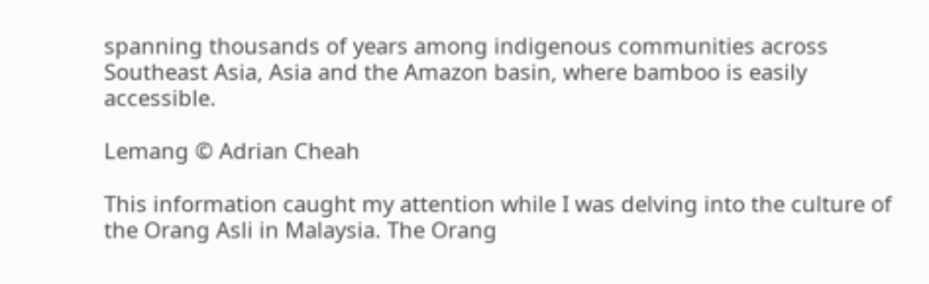spanning thousands of years among indigenous communities across Southeast Asia, Asia and the Amazon basin, where bamboo is easily accessible.

Lemang © Adrian Cheah

This information caught my attention while I was delving into the culture of the Orang Asli in Malaysia. The Orang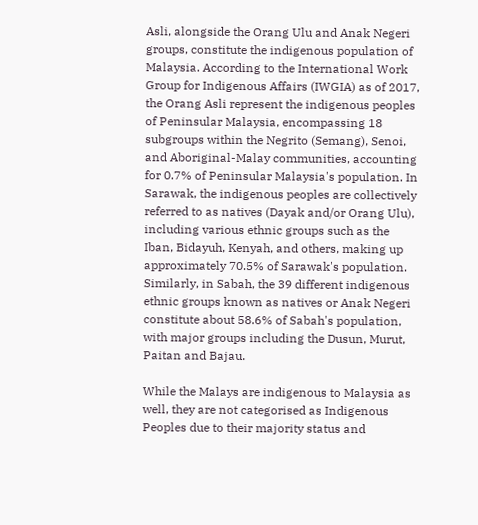Asli, alongside the Orang Ulu and Anak Negeri groups, constitute the indigenous population of Malaysia. According to the International Work Group for Indigenous Affairs (IWGIA) as of 2017, the Orang Asli represent the indigenous peoples of Peninsular Malaysia, encompassing 18 subgroups within the Negrito (Semang), Senoi, and Aboriginal-Malay communities, accounting for 0.7% of Peninsular Malaysia's population. In Sarawak, the indigenous peoples are collectively referred to as natives (Dayak and/or Orang Ulu), including various ethnic groups such as the Iban, Bidayuh, Kenyah, and others, making up approximately 70.5% of Sarawak's population. Similarly, in Sabah, the 39 different indigenous ethnic groups known as natives or Anak Negeri constitute about 58.6% of Sabah's population, with major groups including the Dusun, Murut, Paitan and Bajau.

While the Malays are indigenous to Malaysia as well, they are not categorised as Indigenous Peoples due to their majority status and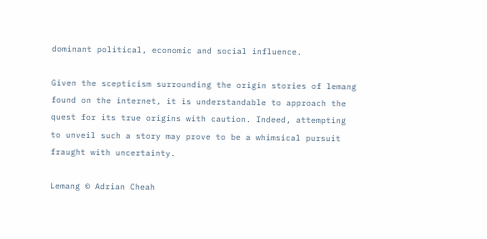dominant political, economic and social influence.

Given the scepticism surrounding the origin stories of lemang found on the internet, it is understandable to approach the quest for its true origins with caution. Indeed, attempting to unveil such a story may prove to be a whimsical pursuit fraught with uncertainty.

Lemang © Adrian Cheah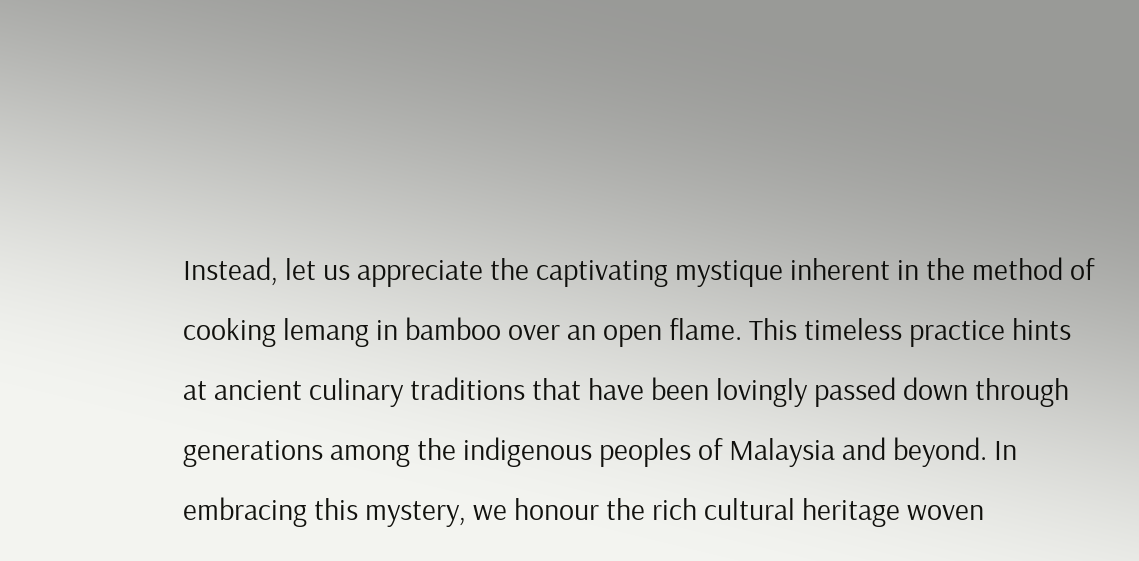Instead, let us appreciate the captivating mystique inherent in the method of cooking lemang in bamboo over an open flame. This timeless practice hints at ancient culinary traditions that have been lovingly passed down through generations among the indigenous peoples of Malaysia and beyond. In embracing this mystery, we honour the rich cultural heritage woven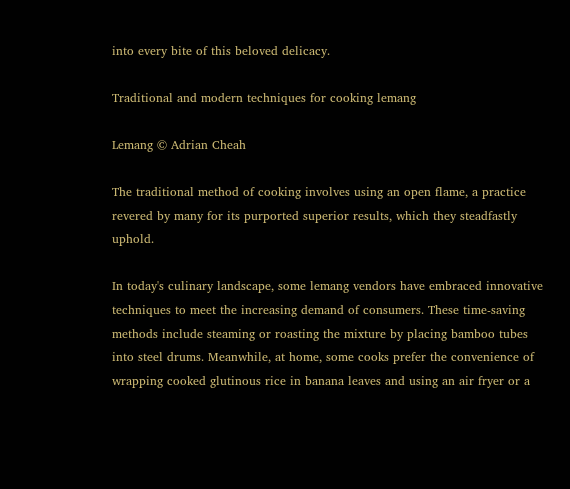into every bite of this beloved delicacy.

Traditional and modern techniques for cooking lemang

Lemang © Adrian Cheah

The traditional method of cooking involves using an open flame, a practice revered by many for its purported superior results, which they steadfastly uphold.

In today's culinary landscape, some lemang vendors have embraced innovative techniques to meet the increasing demand of consumers. These time-saving methods include steaming or roasting the mixture by placing bamboo tubes into steel drums. Meanwhile, at home, some cooks prefer the convenience of wrapping cooked glutinous rice in banana leaves and using an air fryer or a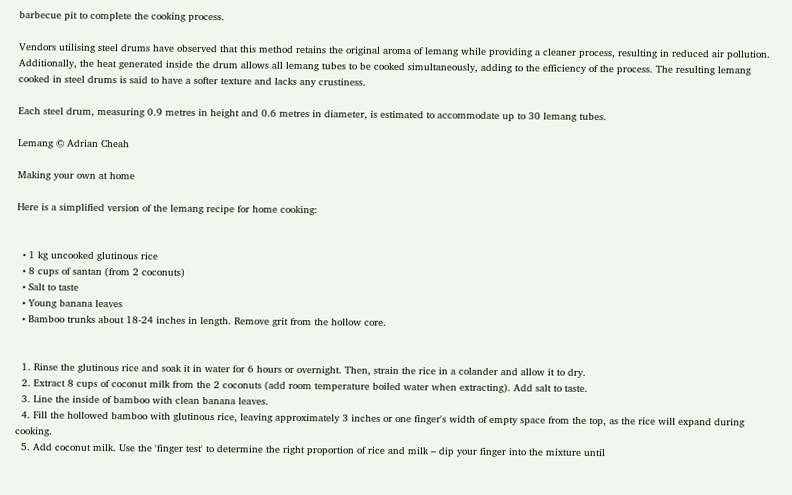barbecue pit to complete the cooking process.

Vendors utilising steel drums have observed that this method retains the original aroma of lemang while providing a cleaner process, resulting in reduced air pollution. Additionally, the heat generated inside the drum allows all lemang tubes to be cooked simultaneously, adding to the efficiency of the process. The resulting lemang cooked in steel drums is said to have a softer texture and lacks any crustiness.

Each steel drum, measuring 0.9 metres in height and 0.6 metres in diameter, is estimated to accommodate up to 30 lemang tubes.

Lemang © Adrian Cheah

Making your own at home

Here is a simplified version of the lemang recipe for home cooking:


  • 1 kg uncooked glutinous rice
  • 8 cups of santan (from 2 coconuts)
  • Salt to taste
  • Young banana leaves
  • Bamboo trunks about 18-24 inches in length. Remove grit from the hollow core.


  1. Rinse the glutinous rice and soak it in water for 6 hours or overnight. Then, strain the rice in a colander and allow it to dry.
  2. Extract 8 cups of coconut milk from the 2 coconuts (add room temperature boiled water when extracting). Add salt to taste.
  3. Line the inside of bamboo with clean banana leaves.
  4. Fill the hollowed bamboo with glutinous rice, leaving approximately 3 inches or one finger's width of empty space from the top, as the rice will expand during cooking.
  5. Add coconut milk. Use the 'finger test' to determine the right proportion of rice and milk – dip your finger into the mixture until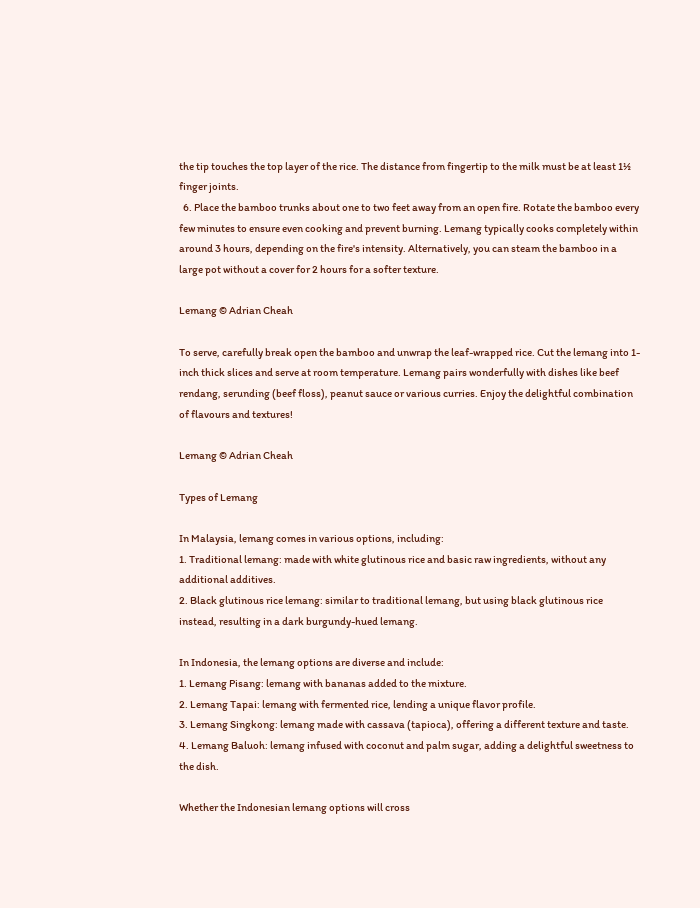the tip touches the top layer of the rice. The distance from fingertip to the milk must be at least 1½ finger joints.
  6. Place the bamboo trunks about one to two feet away from an open fire. Rotate the bamboo every few minutes to ensure even cooking and prevent burning. Lemang typically cooks completely within around 3 hours, depending on the fire's intensity. Alternatively, you can steam the bamboo in a large pot without a cover for 2 hours for a softer texture.

Lemang © Adrian Cheah

To serve, carefully break open the bamboo and unwrap the leaf-wrapped rice. Cut the lemang into 1-inch thick slices and serve at room temperature. Lemang pairs wonderfully with dishes like beef rendang, serunding (beef floss), peanut sauce or various curries. Enjoy the delightful combination of flavours and textures!

Lemang © Adrian Cheah

Types of Lemang

In Malaysia, lemang comes in various options, including:
1. Traditional lemang: made with white glutinous rice and basic raw ingredients, without any additional additives.
2. Black glutinous rice lemang: similar to traditional lemang, but using black glutinous rice instead, resulting in a dark burgundy-hued lemang.

In Indonesia, the lemang options are diverse and include:
1. Lemang Pisang: lemang with bananas added to the mixture.
2. Lemang Tapai: lemang with fermented rice, lending a unique flavor profile.
3. Lemang Singkong: lemang made with cassava (tapioca), offering a different texture and taste.
4. Lemang Baluoh: lemang infused with coconut and palm sugar, adding a delightful sweetness to the dish.

Whether the Indonesian lemang options will cross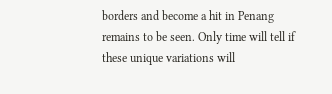borders and become a hit in Penang remains to be seen. Only time will tell if these unique variations will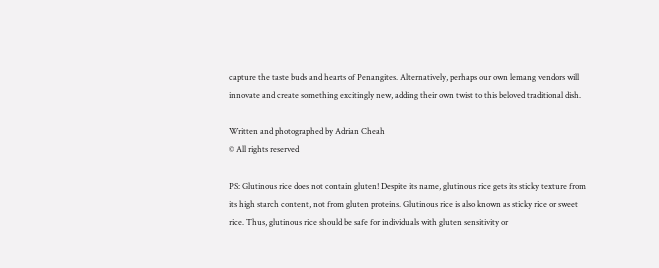capture the taste buds and hearts of Penangites. Alternatively, perhaps our own lemang vendors will innovate and create something excitingly new, adding their own twist to this beloved traditional dish.

Written and photographed by Adrian Cheah
© All rights reserved

PS: Glutinous rice does not contain gluten! Despite its name, glutinous rice gets its sticky texture from its high starch content, not from gluten proteins. Glutinous rice is also known as sticky rice or sweet rice. Thus, glutinous rice should be safe for individuals with gluten sensitivity or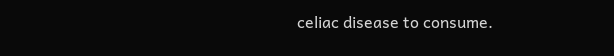celiac disease to consume.